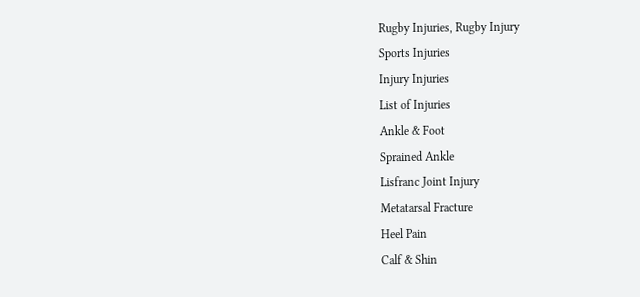Rugby Injuries, Rugby Injury
Sports Injuries
Injury Injuries
List of Injuries
Ankle & Foot
Sprained Ankle
Lisfranc Joint Injury
Metatarsal Fracture
Heel Pain
Calf & Shin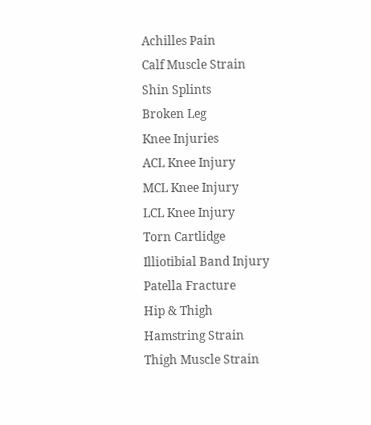Achilles Pain
Calf Muscle Strain
Shin Splints
Broken Leg
Knee Injuries
ACL Knee Injury
MCL Knee Injury
LCL Knee Injury
Torn Cartlidge
Illiotibial Band Injury
Patella Fracture
Hip & Thigh
Hamstring Strain
Thigh Muscle Strain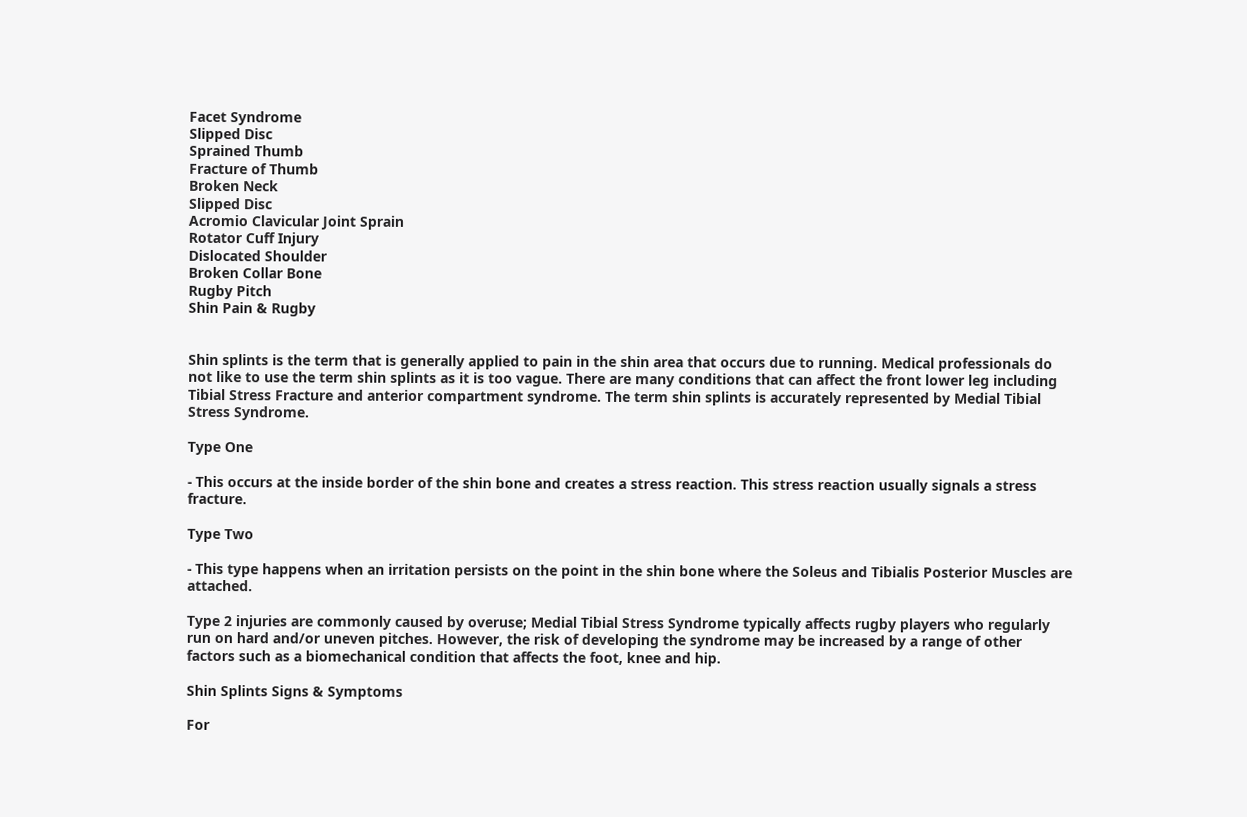Facet Syndrome
Slipped Disc
Sprained Thumb
Fracture of Thumb
Broken Neck
Slipped Disc
Acromio Clavicular Joint Sprain
Rotator Cuff Injury
Dislocated Shoulder
Broken Collar Bone
Rugby Pitch
Shin Pain & Rugby


Shin splints is the term that is generally applied to pain in the shin area that occurs due to running. Medical professionals do not like to use the term shin splints as it is too vague. There are many conditions that can affect the front lower leg including Tibial Stress Fracture and anterior compartment syndrome. The term shin splints is accurately represented by Medial Tibial Stress Syndrome.

Type One

- This occurs at the inside border of the shin bone and creates a stress reaction. This stress reaction usually signals a stress fracture.

Type Two

- This type happens when an irritation persists on the point in the shin bone where the Soleus and Tibialis Posterior Muscles are attached.

Type 2 injuries are commonly caused by overuse; Medial Tibial Stress Syndrome typically affects rugby players who regularly run on hard and/or uneven pitches. However, the risk of developing the syndrome may be increased by a range of other factors such as a biomechanical condition that affects the foot, knee and hip.

Shin Splints Signs & Symptoms

For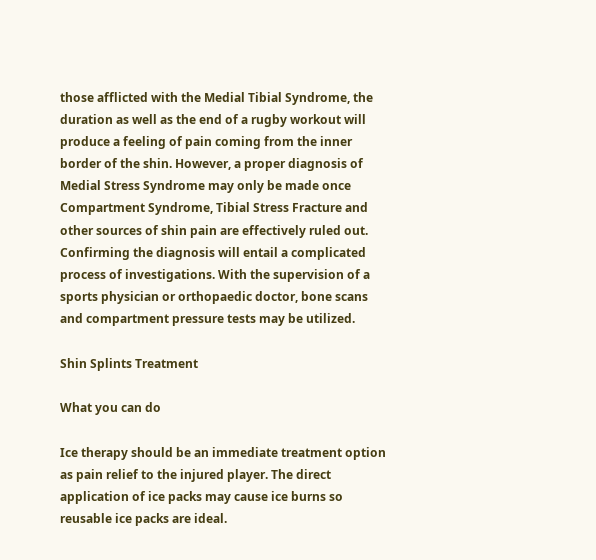those afflicted with the Medial Tibial Syndrome, the duration as well as the end of a rugby workout will produce a feeling of pain coming from the inner border of the shin. However, a proper diagnosis of Medial Stress Syndrome may only be made once Compartment Syndrome, Tibial Stress Fracture and other sources of shin pain are effectively ruled out. Confirming the diagnosis will entail a complicated process of investigations. With the supervision of a sports physician or orthopaedic doctor, bone scans and compartment pressure tests may be utilized.

Shin Splints Treatment

What you can do

Ice therapy should be an immediate treatment option as pain relief to the injured player. The direct application of ice packs may cause ice burns so reusable ice packs are ideal.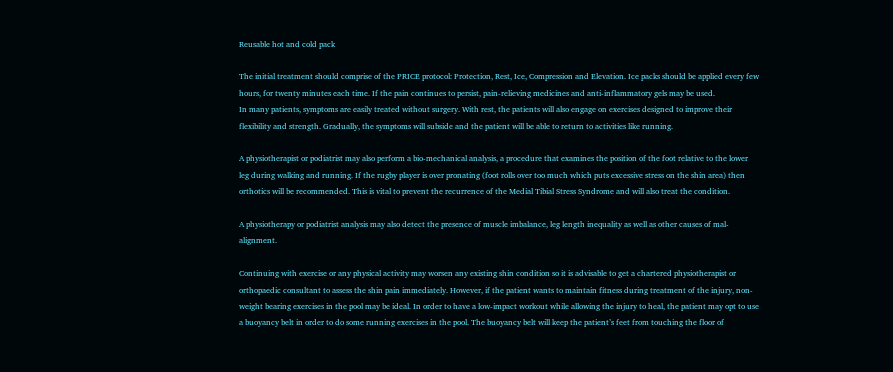Reusable hot and cold pack

The initial treatment should comprise of the PRICE protocol: Protection, Rest, Ice, Compression and Elevation. Ice packs should be applied every few hours, for twenty minutes each time. If the pain continues to persist, pain-relieving medicines and anti-inflammatory gels may be used.
In many patients, symptoms are easily treated without surgery. With rest, the patients will also engage on exercises designed to improve their flexibility and strength. Gradually, the symptoms will subside and the patient will be able to return to activities like running.

A physiotherapist or podiatrist may also perform a bio-mechanical analysis, a procedure that examines the position of the foot relative to the lower leg during walking and running. If the rugby player is over pronating (foot rolls over too much which puts excessive stress on the shin area) then orthotics will be recommended. This is vital to prevent the recurrence of the Medial Tibial Stress Syndrome and will also treat the condition.

A physiotherapy or podiatrist analysis may also detect the presence of muscle imbalance, leg length inequality as well as other causes of mal-alignment.

Continuing with exercise or any physical activity may worsen any existing shin condition so it is advisable to get a chartered physiotherapist or orthopaedic consultant to assess the shin pain immediately. However, if the patient wants to maintain fitness during treatment of the injury, non-weight bearing exercises in the pool may be ideal. In order to have a low-impact workout while allowing the injury to heal, the patient may opt to use a buoyancy belt in order to do some running exercises in the pool. The buoyancy belt will keep the patient’s feet from touching the floor of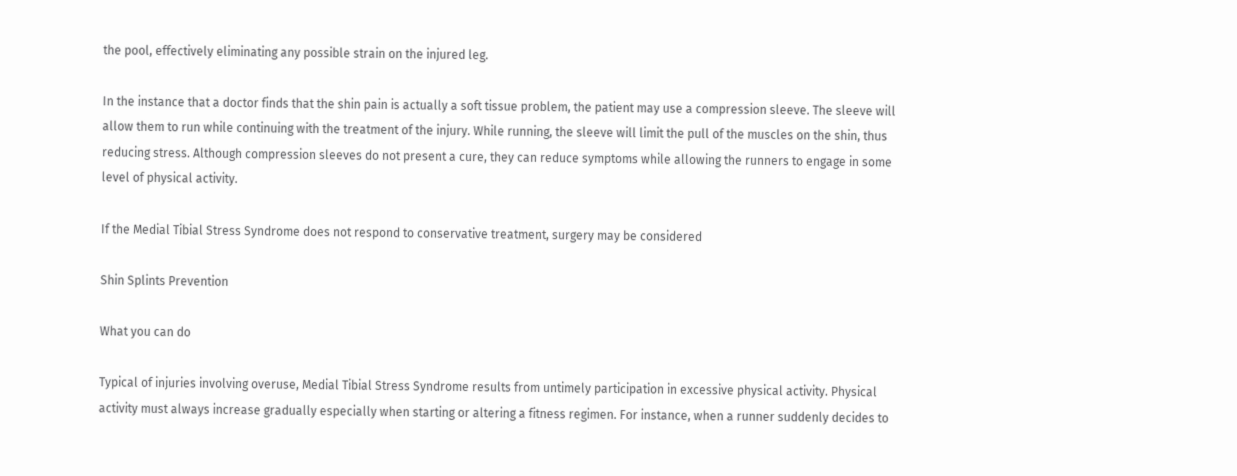the pool, effectively eliminating any possible strain on the injured leg.

In the instance that a doctor finds that the shin pain is actually a soft tissue problem, the patient may use a compression sleeve. The sleeve will allow them to run while continuing with the treatment of the injury. While running, the sleeve will limit the pull of the muscles on the shin, thus reducing stress. Although compression sleeves do not present a cure, they can reduce symptoms while allowing the runners to engage in some level of physical activity.

If the Medial Tibial Stress Syndrome does not respond to conservative treatment, surgery may be considered

Shin Splints Prevention

What you can do

Typical of injuries involving overuse, Medial Tibial Stress Syndrome results from untimely participation in excessive physical activity. Physical activity must always increase gradually especially when starting or altering a fitness regimen. For instance, when a runner suddenly decides to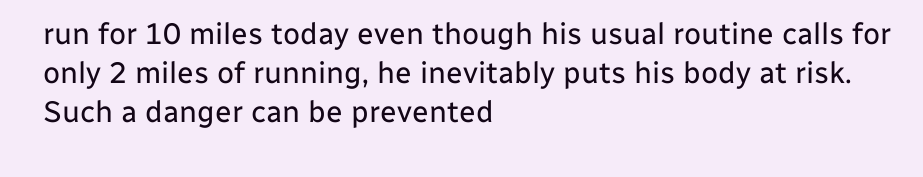run for 10 miles today even though his usual routine calls for only 2 miles of running, he inevitably puts his body at risk. Such a danger can be prevented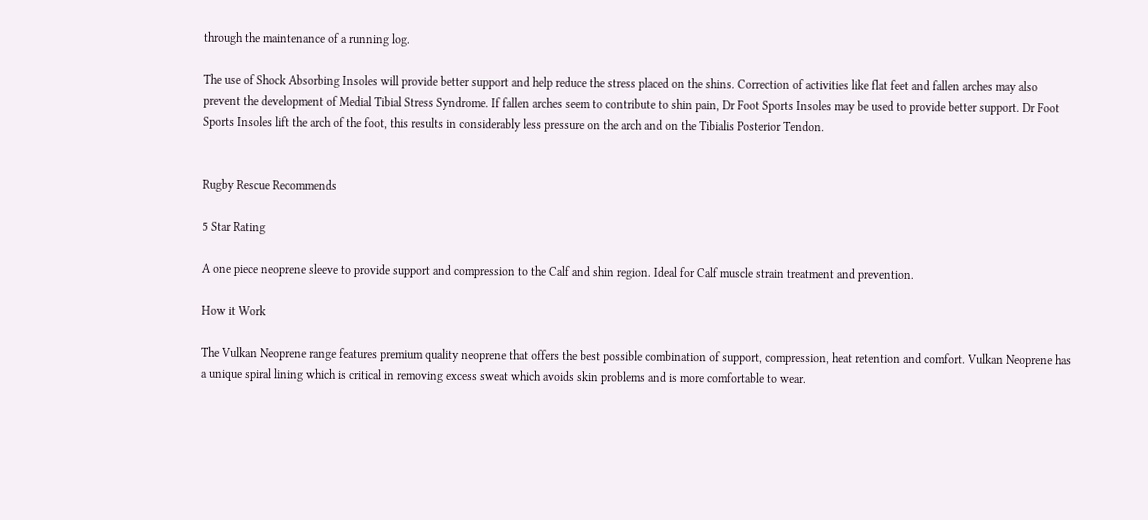through the maintenance of a running log.

The use of Shock Absorbing Insoles will provide better support and help reduce the stress placed on the shins. Correction of activities like flat feet and fallen arches may also prevent the development of Medial Tibial Stress Syndrome. If fallen arches seem to contribute to shin pain, Dr Foot Sports Insoles may be used to provide better support. Dr Foot Sports Insoles lift the arch of the foot, this results in considerably less pressure on the arch and on the Tibialis Posterior Tendon.


Rugby Rescue Recommends

5 Star Rating

A one piece neoprene sleeve to provide support and compression to the Calf and shin region. Ideal for Calf muscle strain treatment and prevention.

How it Work

The Vulkan Neoprene range features premium quality neoprene that offers the best possible combination of support, compression, heat retention and comfort. Vulkan Neoprene has a unique spiral lining which is critical in removing excess sweat which avoids skin problems and is more comfortable to wear.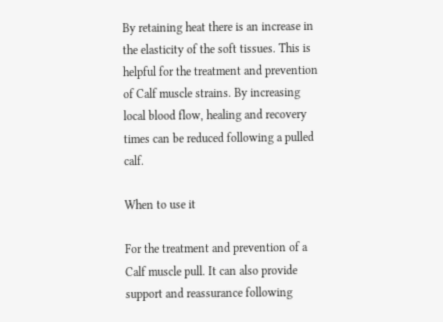By retaining heat there is an increase in the elasticity of the soft tissues. This is helpful for the treatment and prevention of Calf muscle strains. By increasing local blood flow, healing and recovery times can be reduced following a pulled calf.

When to use it

For the treatment and prevention of a Calf muscle pull. It can also provide support and reassurance following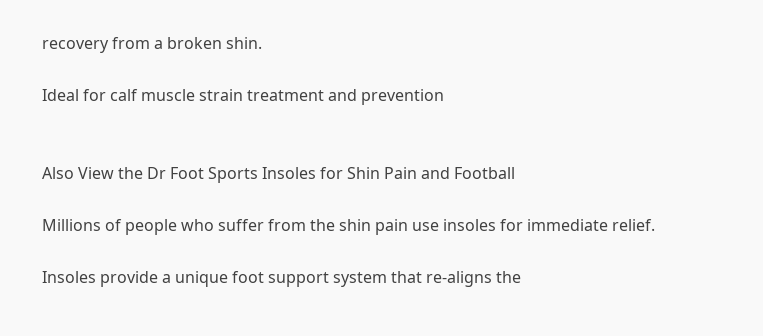recovery from a broken shin.

Ideal for calf muscle strain treatment and prevention


Also View the Dr Foot Sports Insoles for Shin Pain and Football

Millions of people who suffer from the shin pain use insoles for immediate relief.

Insoles provide a unique foot support system that re-aligns the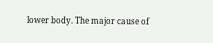lower body. The major cause of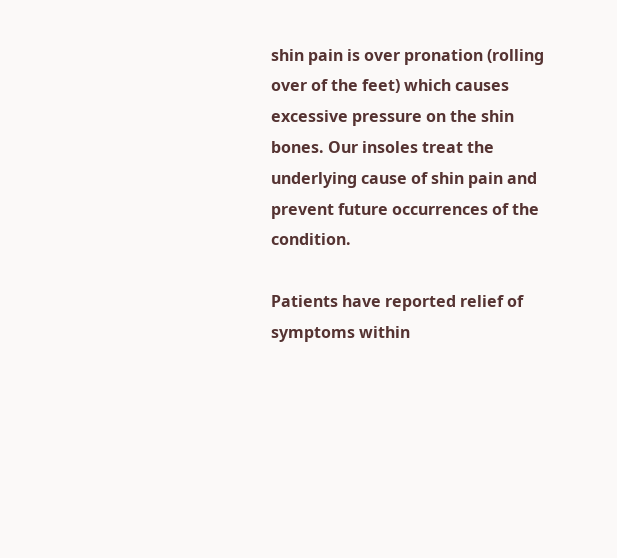shin pain is over pronation (rolling over of the feet) which causes excessive pressure on the shin bones. Our insoles treat the underlying cause of shin pain and prevent future occurrences of the condition.

Patients have reported relief of symptoms within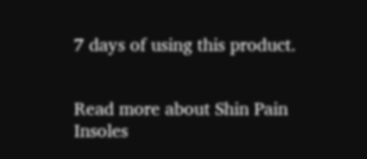7 days of using this product.


Read more about Shin Pain Insoles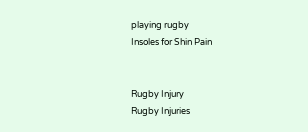playing rugby
Insoles for Shin Pain


Rugby Injury
Rugby Injuries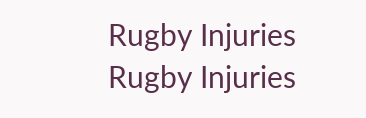Rugby Injuries
Rugby Injuries